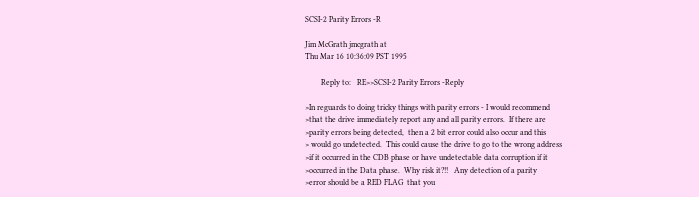SCSI-2 Parity Errors -R

Jim McGrath jmcgrath at
Thu Mar 16 10:36:09 PST 1995

        Reply to:   RE>>SCSI-2 Parity Errors -Reply

>In reguards to doing tricky things with parity errors - I would recommend
>that the drive immediately report any and all parity errors.  If there are
>parity errors being detected,  then a 2 bit error could also occur and this
> would go undetected.  This could cause the drive to go to the wrong address
>if it occurred in the CDB phase or have undetectable data corruption if it
>occurred in the Data phase.  Why risk it?!!   Any detection of a parity
>error should be a RED FLAG  that you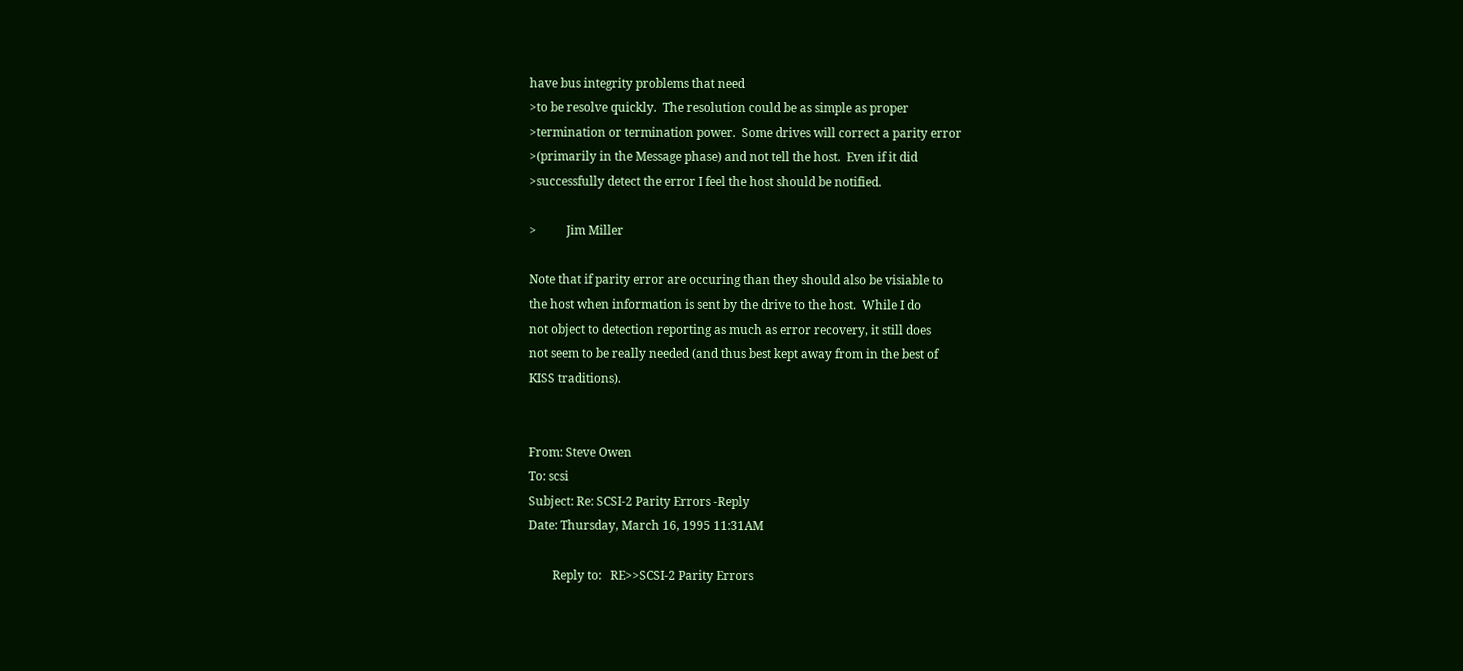have bus integrity problems that need
>to be resolve quickly.  The resolution could be as simple as proper
>termination or termination power.  Some drives will correct a parity error
>(primarily in the Message phase) and not tell the host.  Even if it did
>successfully detect the error I feel the host should be notified.

>          Jim Miller

Note that if parity error are occuring than they should also be visiable to
the host when information is sent by the drive to the host.  While I do
not object to detection reporting as much as error recovery, it still does
not seem to be really needed (and thus best kept away from in the best of
KISS traditions).


From: Steve Owen
To: scsi
Subject: Re: SCSI-2 Parity Errors -Reply
Date: Thursday, March 16, 1995 11:31AM

        Reply to:   RE>>SCSI-2 Parity Errors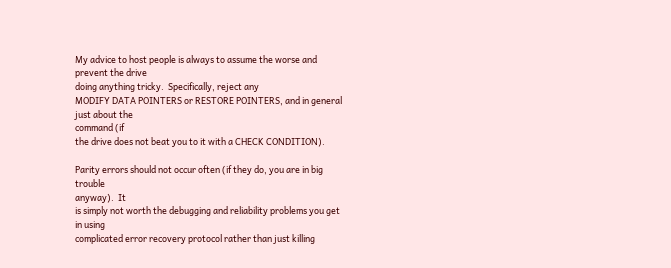My advice to host people is always to assume the worse and prevent the drive
doing anything tricky.  Specifically, reject any
MODIFY DATA POINTERS or RESTORE POINTERS, and in general just about the
command (if
the drive does not beat you to it with a CHECK CONDITION).

Parity errors should not occur often (if they do, you are in big trouble
anyway).  It
is simply not worth the debugging and reliability problems you get in using
complicated error recovery protocol rather than just killing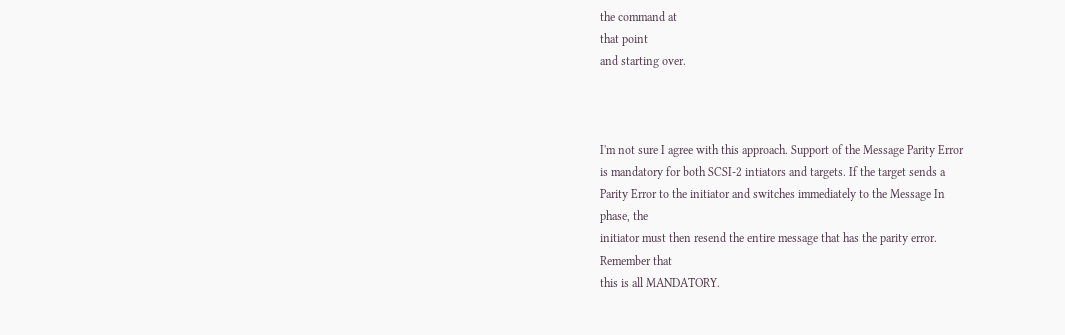the command at
that point
and starting over.



I'm not sure I agree with this approach. Support of the Message Parity Error
is mandatory for both SCSI-2 intiators and targets. If the target sends a
Parity Error to the initiator and switches immediately to the Message In
phase, the
initiator must then resend the entire message that has the parity error.
Remember that
this is all MANDATORY.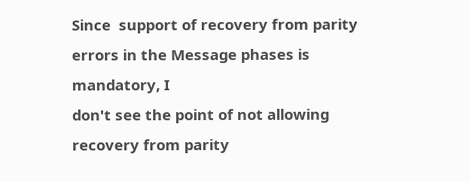Since  support of recovery from parity errors in the Message phases is
mandatory, I
don't see the point of not allowing recovery from parity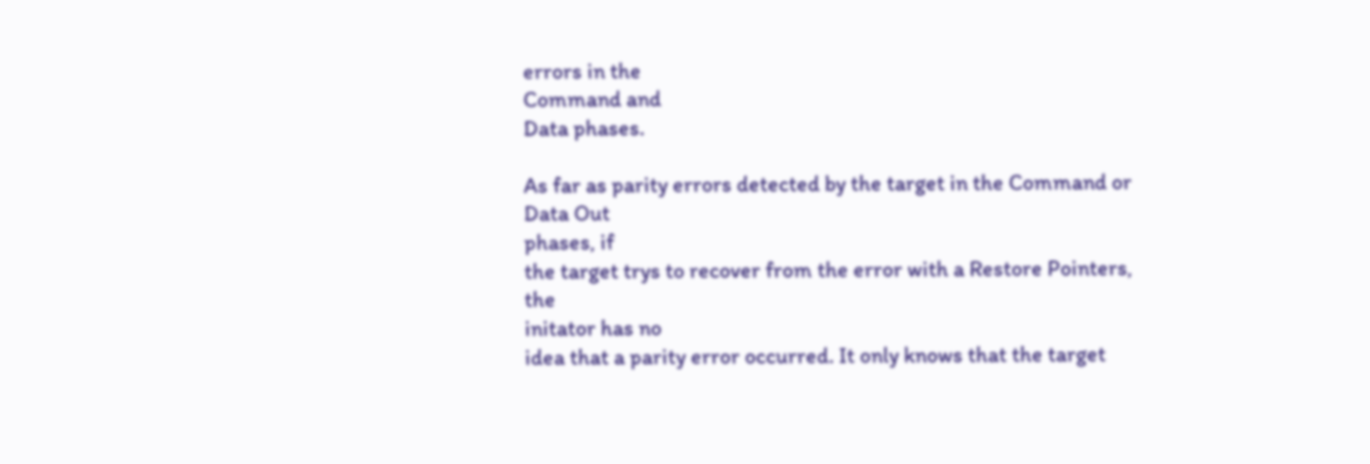errors in the
Command and
Data phases.

As far as parity errors detected by the target in the Command or Data Out
phases, if
the target trys to recover from the error with a Restore Pointers, the
initator has no
idea that a parity error occurred. It only knows that the target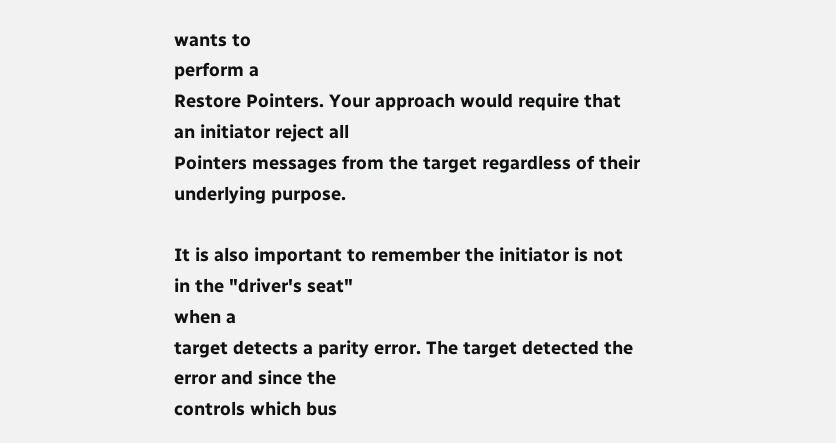wants to
perform a
Restore Pointers. Your approach would require that an initiator reject all
Pointers messages from the target regardless of their underlying purpose.

It is also important to remember the initiator is not in the "driver's seat"
when a
target detects a parity error. The target detected the error and since the
controls which bus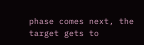phase comes next, the target gets to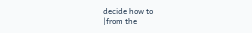decide how to
|from the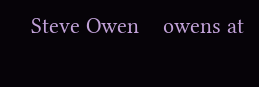Steve Owen    owens at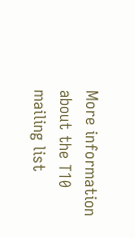More information about the T10 mailing list